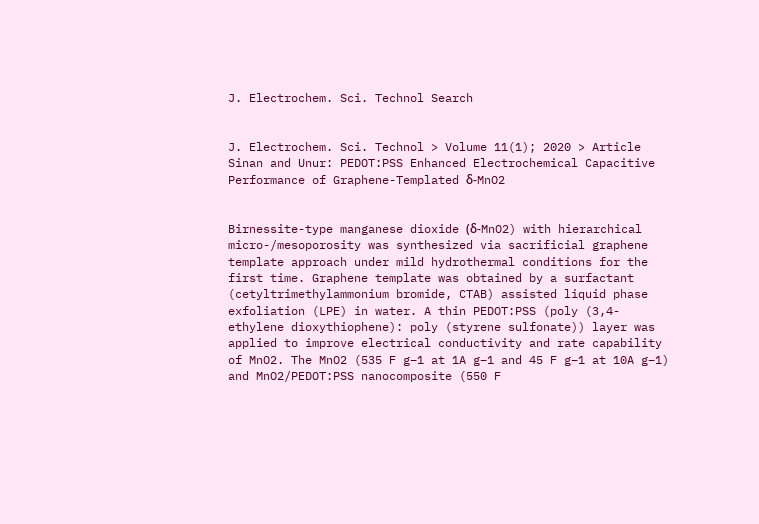J. Electrochem. Sci. Technol Search


J. Electrochem. Sci. Technol > Volume 11(1); 2020 > Article
Sinan and Unur: PEDOT:PSS Enhanced Electrochemical Capacitive Performance of Graphene-Templated δ-MnO2


Birnessite-type manganese dioxide (δ-MnO2) with hierarchical micro-/mesoporosity was synthesized via sacrificial graphene template approach under mild hydrothermal conditions for the first time. Graphene template was obtained by a surfactant (cetyltrimethylammonium bromide, CTAB) assisted liquid phase exfoliation (LPE) in water. A thin PEDOT:PSS (poly (3,4-ethylene dioxythiophene): poly (styrene sulfonate)) layer was applied to improve electrical conductivity and rate capability of MnO2. The MnO2 (535 F g−1 at 1A g−1 and 45 F g−1 at 10A g−1) and MnO2/PEDOT:PSS nanocomposite (550 F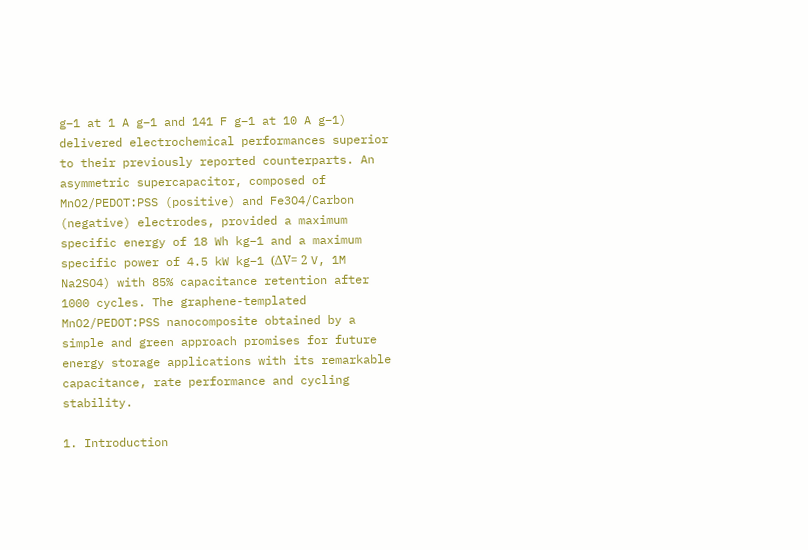g−1 at 1 A g−1 and 141 F g−1 at 10 A g−1) delivered electrochemical performances superior to their previously reported counterparts. An asymmetric supercapacitor, composed of MnO2/PEDOT:PSS (positive) and Fe3O4/Carbon (negative) electrodes, provided a maximum specific energy of 18 Wh kg−1 and a maximum specific power of 4.5 kW kg−1 (ΔV= 2 V, 1M Na2SO4) with 85% capacitance retention after 1000 cycles. The graphene-templated MnO2/PEDOT:PSS nanocomposite obtained by a simple and green approach promises for future energy storage applications with its remarkable capacitance, rate performance and cycling stability.

1. Introduction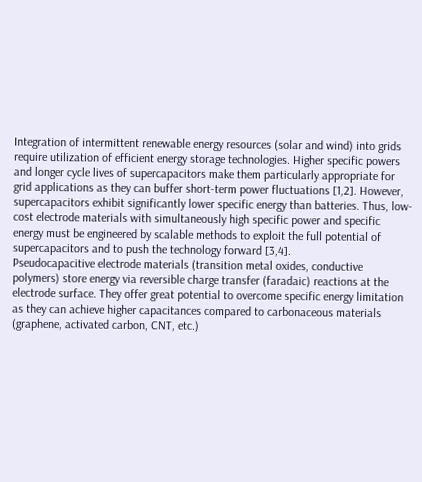Integration of intermittent renewable energy resources (solar and wind) into grids require utilization of efficient energy storage technologies. Higher specific powers and longer cycle lives of supercapacitors make them particularly appropriate for grid applications as they can buffer short-term power fluctuations [1,2]. However, supercapacitors exhibit significantly lower specific energy than batteries. Thus, low-cost electrode materials with simultaneously high specific power and specific energy must be engineered by scalable methods to exploit the full potential of supercapacitors and to push the technology forward [3,4].
Pseudocapacitive electrode materials (transition metal oxides, conductive polymers) store energy via reversible charge transfer (faradaic) reactions at the electrode surface. They offer great potential to overcome specific energy limitation as they can achieve higher capacitances compared to carbonaceous materials (graphene, activated carbon, CNT, etc.)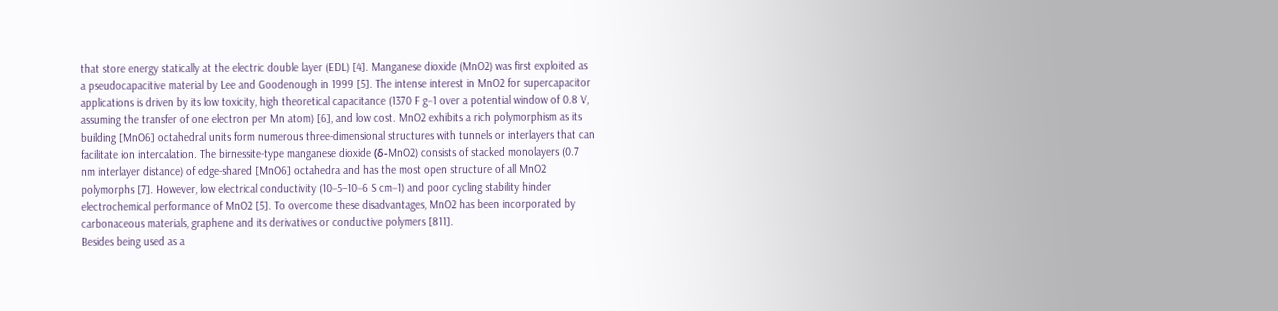that store energy statically at the electric double layer (EDL) [4]. Manganese dioxide (MnO2) was first exploited as a pseudocapacitive material by Lee and Goodenough in 1999 [5]. The intense interest in MnO2 for supercapacitor applications is driven by its low toxicity, high theoretical capacitance (1370 F g−1 over a potential window of 0.8 V, assuming the transfer of one electron per Mn atom) [6], and low cost. MnO2 exhibits a rich polymorphism as its building [MnO6] octahedral units form numerous three-dimensional structures with tunnels or interlayers that can facilitate ion intercalation. The birnessite-type manganese dioxide (δ-MnO2) consists of stacked monolayers (0.7 nm interlayer distance) of edge-shared [MnO6] octahedra and has the most open structure of all MnO2 polymorphs [7]. However, low electrical conductivity (10−5–10−6 S cm−1) and poor cycling stability hinder electrochemical performance of MnO2 [5]. To overcome these disadvantages, MnO2 has been incorporated by carbonaceous materials, graphene and its derivatives or conductive polymers [811].
Besides being used as a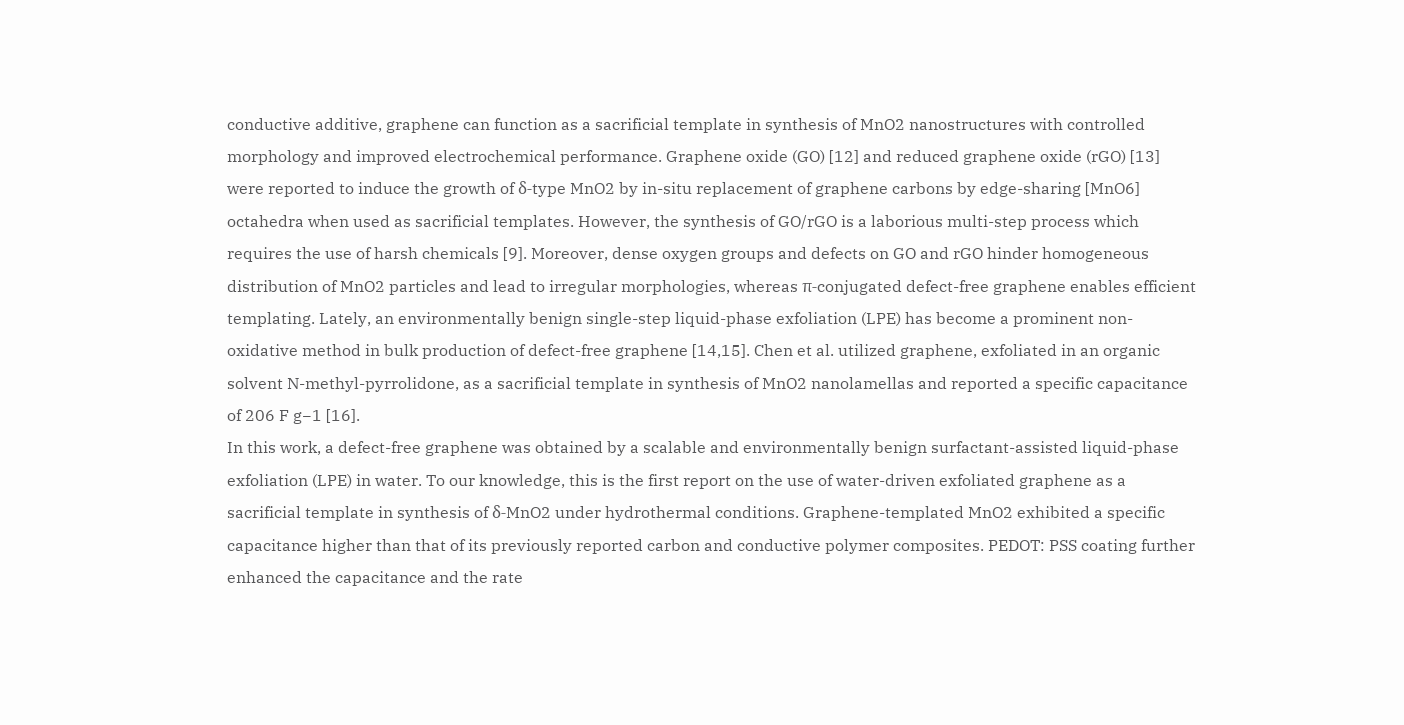conductive additive, graphene can function as a sacrificial template in synthesis of MnO2 nanostructures with controlled morphology and improved electrochemical performance. Graphene oxide (GO) [12] and reduced graphene oxide (rGO) [13] were reported to induce the growth of δ-type MnO2 by in-situ replacement of graphene carbons by edge-sharing [MnO6] octahedra when used as sacrificial templates. However, the synthesis of GO/rGO is a laborious multi-step process which requires the use of harsh chemicals [9]. Moreover, dense oxygen groups and defects on GO and rGO hinder homogeneous distribution of MnO2 particles and lead to irregular morphologies, whereas π-conjugated defect-free graphene enables efficient templating. Lately, an environmentally benign single-step liquid-phase exfoliation (LPE) has become a prominent non-oxidative method in bulk production of defect-free graphene [14,15]. Chen et al. utilized graphene, exfoliated in an organic solvent N-methyl-pyrrolidone, as a sacrificial template in synthesis of MnO2 nanolamellas and reported a specific capacitance of 206 F g−1 [16].
In this work, a defect-free graphene was obtained by a scalable and environmentally benign surfactant-assisted liquid-phase exfoliation (LPE) in water. To our knowledge, this is the first report on the use of water-driven exfoliated graphene as a sacrificial template in synthesis of δ-MnO2 under hydrothermal conditions. Graphene-templated MnO2 exhibited a specific capacitance higher than that of its previously reported carbon and conductive polymer composites. PEDOT: PSS coating further enhanced the capacitance and the rate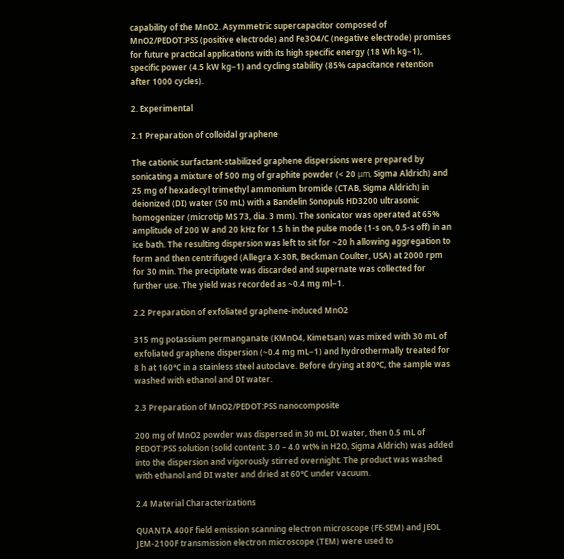capability of the MnO2. Asymmetric supercapacitor composed of MnO2/PEDOT:PSS (positive electrode) and Fe3O4/C (negative electrode) promises for future practical applications with its high specific energy (18 Wh kg−1), specific power (4.5 kW kg−1) and cycling stability (85% capacitance retention after 1000 cycles).

2. Experimental

2.1 Preparation of colloidal graphene

The cationic surfactant-stabilized graphene dispersions were prepared by sonicating a mixture of 500 mg of graphite powder (< 20 μm, Sigma Aldrich) and 25 mg of hexadecyl trimethyl ammonium bromide (CTAB, Sigma Aldrich) in deionized (DI) water (50 mL) with a Bandelin Sonopuls HD3200 ultrasonic homogenizer (microtip MS 73, dia. 3 mm). The sonicator was operated at 65% amplitude of 200 W and 20 kHz for 1.5 h in the pulse mode (1-s on, 0.5-s off) in an ice bath. The resulting dispersion was left to sit for ~20 h allowing aggregation to form and then centrifuged (Allegra X-30R, Beckman Coulter, USA) at 2000 rpm for 30 min. The precipitate was discarded and supernate was collected for further use. The yield was recorded as ~0.4 mg ml−1.

2.2 Preparation of exfoliated graphene-induced MnO2

315 mg potassium permanganate (KMnO4, Kimetsan) was mixed with 30 mL of exfoliated graphene dispersion (~0.4 mg mL−1) and hydrothermally treated for 8 h at 160°C in a stainless steel autoclave. Before drying at 80°C, the sample was washed with ethanol and DI water.

2.3 Preparation of MnO2/PEDOT:PSS nanocomposite

200 mg of MnO2 powder was dispersed in 30 mL DI water, then 0.5 mL of PEDOT:PSS solution (solid content: 3.0 – 4.0 wt% in H2O, Sigma Aldrich) was added into the dispersion and vigorously stirred overnight. The product was washed with ethanol and DI water and dried at 60°C under vacuum.

2.4 Material Characterizations

QUANTA 400F field emission scanning electron microscope (FE-SEM) and JEOL JEM-2100F transmission electron microscope (TEM) were used to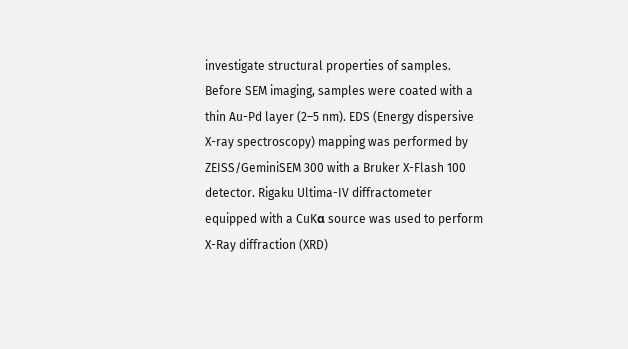investigate structural properties of samples. Before SEM imaging, samples were coated with a thin Au-Pd layer (2–5 nm). EDS (Energy dispersive X-ray spectroscopy) mapping was performed by ZEISS/GeminiSEM 300 with a Bruker X-Flash 100 detector. Rigaku Ultima-IV diffractometer equipped with a CuKα source was used to perform X-Ray diffraction (XRD)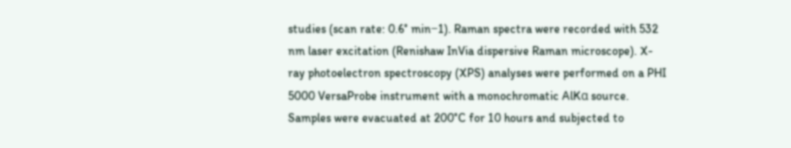studies (scan rate: 0.6° min−1). Raman spectra were recorded with 532 nm laser excitation (Renishaw InVia dispersive Raman microscope). X-ray photoelectron spectroscopy (XPS) analyses were performed on a PHI 5000 VersaProbe instrument with a monochromatic AlKα source. Samples were evacuated at 200°C for 10 hours and subjected to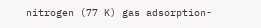nitrogen (77 K) gas adsorption-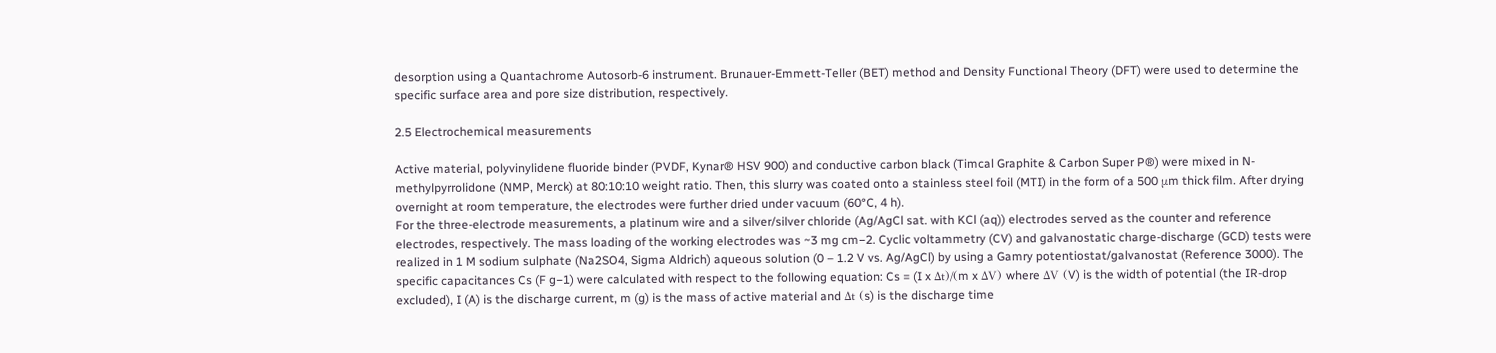desorption using a Quantachrome Autosorb-6 instrument. Brunauer-Emmett-Teller (BET) method and Density Functional Theory (DFT) were used to determine the specific surface area and pore size distribution, respectively.

2.5 Electrochemical measurements

Active material, polyvinylidene fluoride binder (PVDF, Kynar® HSV 900) and conductive carbon black (Timcal Graphite & Carbon Super P®) were mixed in N-methylpyrrolidone (NMP, Merck) at 80:10:10 weight ratio. Then, this slurry was coated onto a stainless steel foil (MTI) in the form of a 500 μm thick film. After drying overnight at room temperature, the electrodes were further dried under vacuum (60°C, 4 h).
For the three-electrode measurements, a platinum wire and a silver/silver chloride (Ag/AgCl sat. with KCl (aq)) electrodes served as the counter and reference electrodes, respectively. The mass loading of the working electrodes was ~3 mg cm−2. Cyclic voltammetry (CV) and galvanostatic charge-discharge (GCD) tests were realized in 1 M sodium sulphate (Na2SO4, Sigma Aldrich) aqueous solution (0 – 1.2 V vs. Ag/AgCl) by using a Gamry potentiostat/galvanostat (Reference 3000). The specific capacitances Cs (F g−1) were calculated with respect to the following equation: Cs = (I x Δt)/(m x ΔV) where ΔV (V) is the width of potential (the IR-drop excluded), I (A) is the discharge current, m (g) is the mass of active material and Δt (s) is the discharge time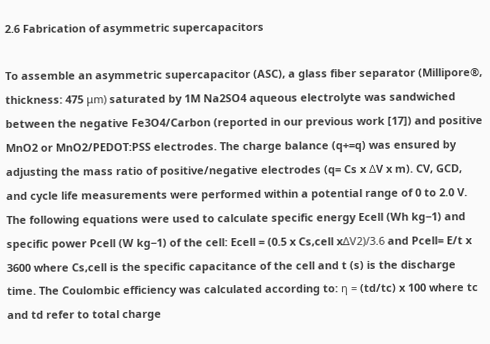2.6 Fabrication of asymmetric supercapacitors

To assemble an asymmetric supercapacitor (ASC), a glass fiber separator (Millipore®, thickness: 475 μm) saturated by 1M Na2SO4 aqueous electrolyte was sandwiched between the negative Fe3O4/Carbon (reported in our previous work [17]) and positive MnO2 or MnO2/PEDOT:PSS electrodes. The charge balance (q+=q) was ensured by adjusting the mass ratio of positive/negative electrodes (q= Cs x ΔV x m). CV, GCD, and cycle life measurements were performed within a potential range of 0 to 2.0 V. The following equations were used to calculate specific energy Ecell (Wh kg−1) and specific power Pcell (W kg−1) of the cell: Ecell = (0.5 x Cs,cell xΔV2)/3.6 and Pcell= E/t x 3600 where Cs,cell is the specific capacitance of the cell and t (s) is the discharge time. The Coulombic efficiency was calculated according to: η = (td/tc) x 100 where tc and td refer to total charge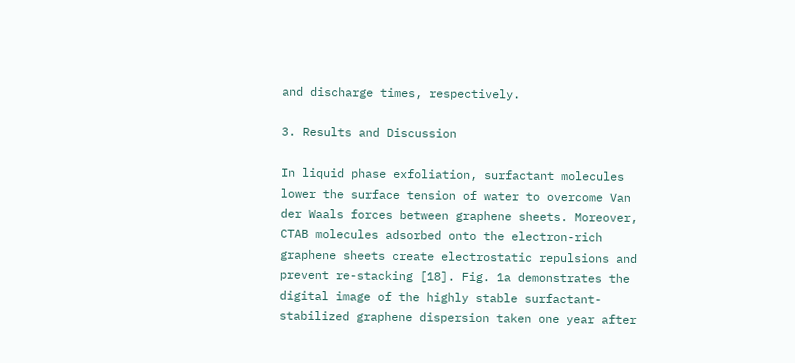and discharge times, respectively.

3. Results and Discussion

In liquid phase exfoliation, surfactant molecules lower the surface tension of water to overcome Van der Waals forces between graphene sheets. Moreover, CTAB molecules adsorbed onto the electron-rich graphene sheets create electrostatic repulsions and prevent re-stacking [18]. Fig. 1a demonstrates the digital image of the highly stable surfactant-stabilized graphene dispersion taken one year after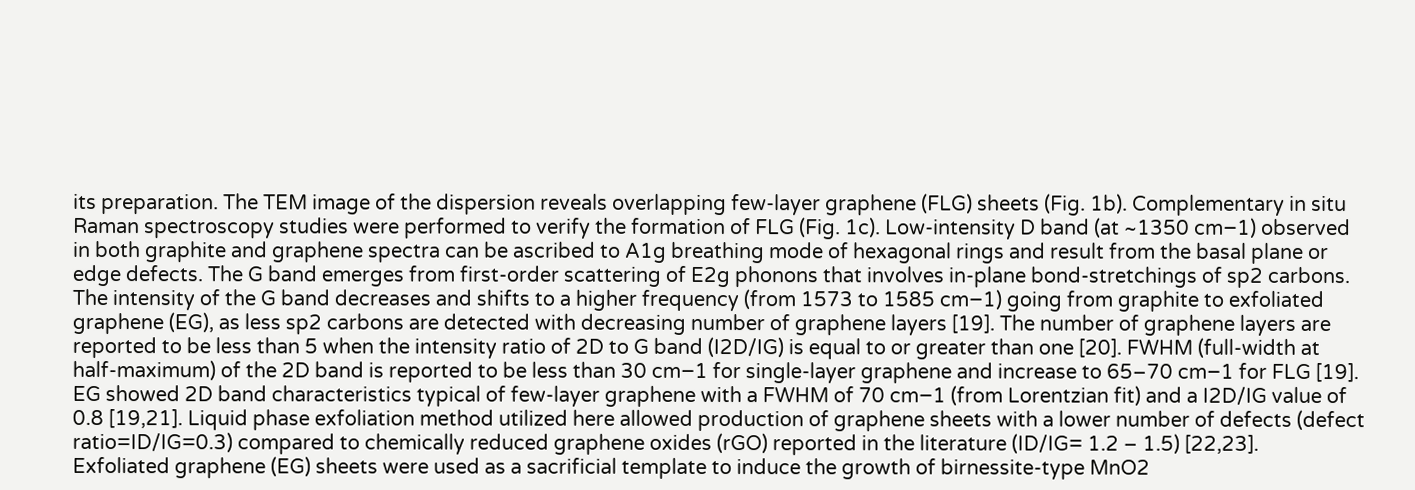its preparation. The TEM image of the dispersion reveals overlapping few-layer graphene (FLG) sheets (Fig. 1b). Complementary in situ Raman spectroscopy studies were performed to verify the formation of FLG (Fig. 1c). Low-intensity D band (at ~1350 cm−1) observed in both graphite and graphene spectra can be ascribed to A1g breathing mode of hexagonal rings and result from the basal plane or edge defects. The G band emerges from first-order scattering of E2g phonons that involves in-plane bond-stretchings of sp2 carbons. The intensity of the G band decreases and shifts to a higher frequency (from 1573 to 1585 cm−1) going from graphite to exfoliated graphene (EG), as less sp2 carbons are detected with decreasing number of graphene layers [19]. The number of graphene layers are reported to be less than 5 when the intensity ratio of 2D to G band (I2D/IG) is equal to or greater than one [20]. FWHM (full-width at half-maximum) of the 2D band is reported to be less than 30 cm−1 for single-layer graphene and increase to 65–70 cm−1 for FLG [19]. EG showed 2D band characteristics typical of few-layer graphene with a FWHM of 70 cm−1 (from Lorentzian fit) and a I2D/IG value of 0.8 [19,21]. Liquid phase exfoliation method utilized here allowed production of graphene sheets with a lower number of defects (defect ratio=ID/IG=0.3) compared to chemically reduced graphene oxides (rGO) reported in the literature (ID/IG= 1.2 – 1.5) [22,23].
Exfoliated graphene (EG) sheets were used as a sacrificial template to induce the growth of birnessite-type MnO2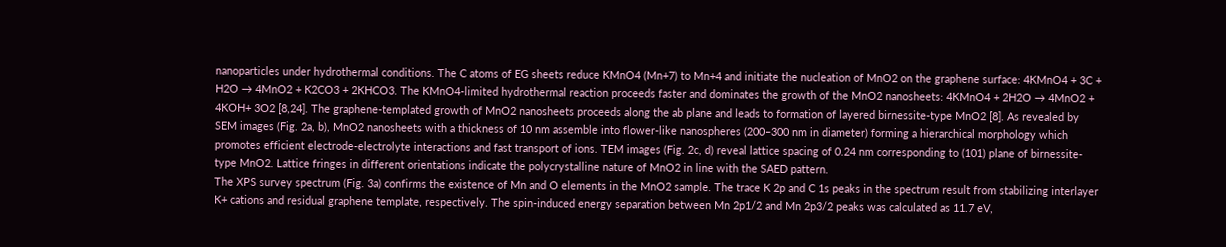nanoparticles under hydrothermal conditions. The C atoms of EG sheets reduce KMnO4 (Mn+7) to Mn+4 and initiate the nucleation of MnO2 on the graphene surface: 4KMnO4 + 3C + H2O → 4MnO2 + K2CO3 + 2KHCO3. The KMnO4-limited hydrothermal reaction proceeds faster and dominates the growth of the MnO2 nanosheets: 4KMnO4 + 2H2O → 4MnO2 + 4KOH+ 3O2 [8,24]. The graphene-templated growth of MnO2 nanosheets proceeds along the ab plane and leads to formation of layered birnessite-type MnO2 [8]. As revealed by SEM images (Fig. 2a, b), MnO2 nanosheets with a thickness of 10 nm assemble into flower-like nanospheres (200–300 nm in diameter) forming a hierarchical morphology which promotes efficient electrode-electrolyte interactions and fast transport of ions. TEM images (Fig. 2c, d) reveal lattice spacing of 0.24 nm corresponding to (101) plane of birnessite-type MnO2. Lattice fringes in different orientations indicate the polycrystalline nature of MnO2 in line with the SAED pattern.
The XPS survey spectrum (Fig. 3a) confirms the existence of Mn and O elements in the MnO2 sample. The trace K 2p and C 1s peaks in the spectrum result from stabilizing interlayer K+ cations and residual graphene template, respectively. The spin-induced energy separation between Mn 2p1/2 and Mn 2p3/2 peaks was calculated as 11.7 eV,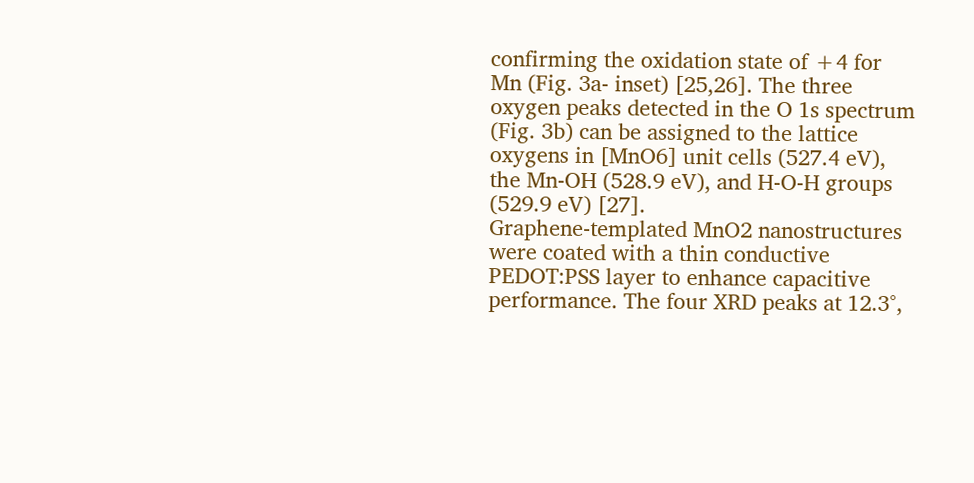confirming the oxidation state of +4 for Mn (Fig. 3a- inset) [25,26]. The three oxygen peaks detected in the O 1s spectrum (Fig. 3b) can be assigned to the lattice oxygens in [MnO6] unit cells (527.4 eV), the Mn-OH (528.9 eV), and H-O-H groups (529.9 eV) [27].
Graphene-templated MnO2 nanostructures were coated with a thin conductive PEDOT:PSS layer to enhance capacitive performance. The four XRD peaks at 12.3°,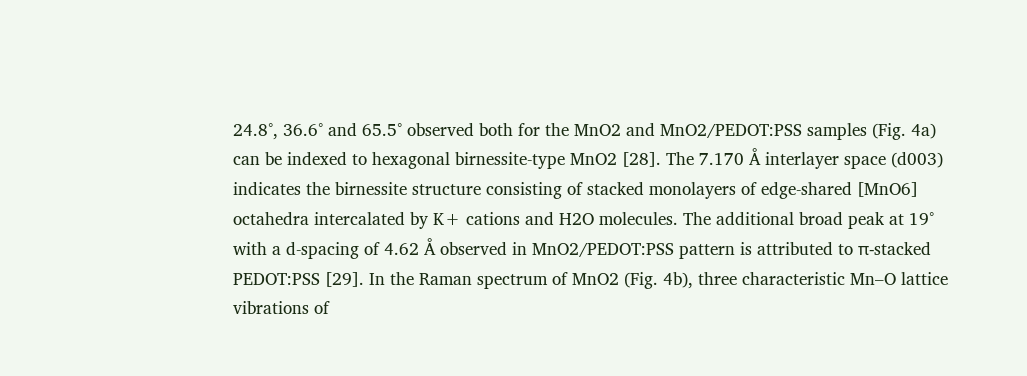24.8°, 36.6° and 65.5° observed both for the MnO2 and MnO2/PEDOT:PSS samples (Fig. 4a) can be indexed to hexagonal birnessite-type MnO2 [28]. The 7.170 Å interlayer space (d003) indicates the birnessite structure consisting of stacked monolayers of edge-shared [MnO6] octahedra intercalated by K+ cations and H2O molecules. The additional broad peak at 19° with a d-spacing of 4.62 Å observed in MnO2/PEDOT:PSS pattern is attributed to π-stacked PEDOT:PSS [29]. In the Raman spectrum of MnO2 (Fig. 4b), three characteristic Mn–O lattice vibrations of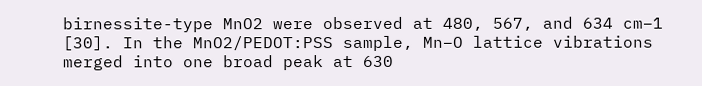birnessite-type MnO2 were observed at 480, 567, and 634 cm−1 [30]. In the MnO2/PEDOT:PSS sample, Mn–O lattice vibrations merged into one broad peak at 630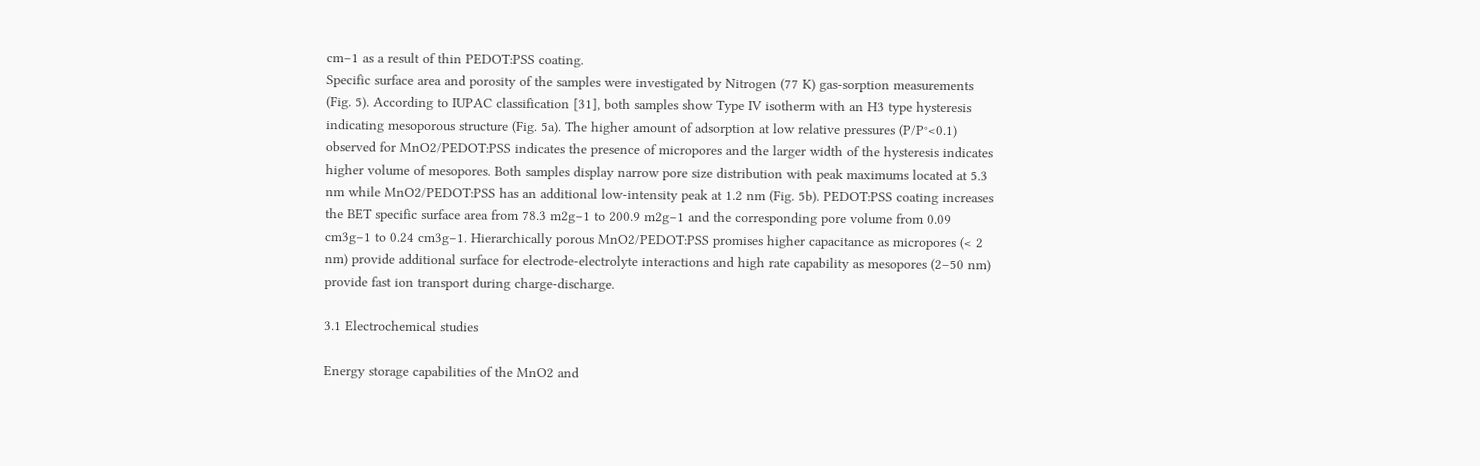cm−1 as a result of thin PEDOT:PSS coating.
Specific surface area and porosity of the samples were investigated by Nitrogen (77 K) gas-sorption measurements (Fig. 5). According to IUPAC classification [31], both samples show Type IV isotherm with an H3 type hysteresis indicating mesoporous structure (Fig. 5a). The higher amount of adsorption at low relative pressures (P/P°<0.1) observed for MnO2/PEDOT:PSS indicates the presence of micropores and the larger width of the hysteresis indicates higher volume of mesopores. Both samples display narrow pore size distribution with peak maximums located at 5.3 nm while MnO2/PEDOT:PSS has an additional low-intensity peak at 1.2 nm (Fig. 5b). PEDOT:PSS coating increases the BET specific surface area from 78.3 m2g−1 to 200.9 m2g−1 and the corresponding pore volume from 0.09 cm3g−1 to 0.24 cm3g−1. Hierarchically porous MnO2/PEDOT:PSS promises higher capacitance as micropores (< 2 nm) provide additional surface for electrode-electrolyte interactions and high rate capability as mesopores (2–50 nm) provide fast ion transport during charge-discharge.

3.1 Electrochemical studies

Energy storage capabilities of the MnO2 and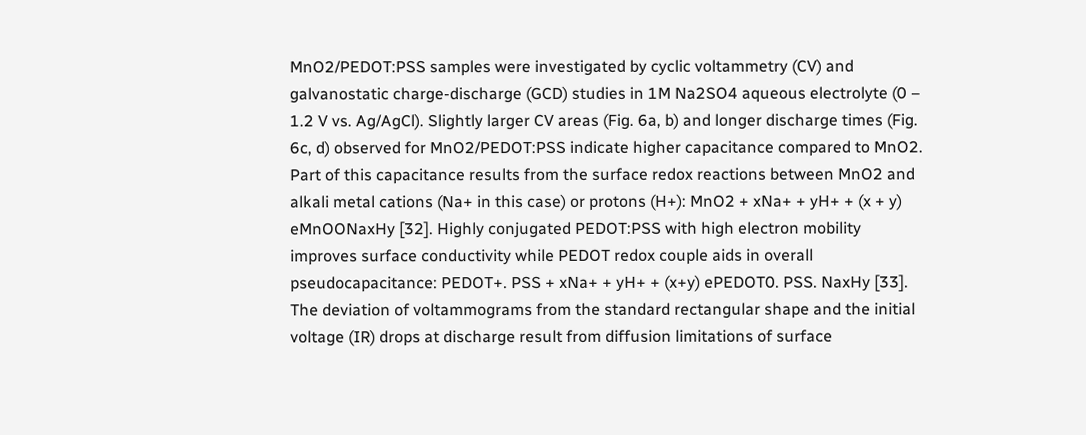MnO2/PEDOT:PSS samples were investigated by cyclic voltammetry (CV) and galvanostatic charge-discharge (GCD) studies in 1M Na2SO4 aqueous electrolyte (0 – 1.2 V vs. Ag/AgCl). Slightly larger CV areas (Fig. 6a, b) and longer discharge times (Fig. 6c, d) observed for MnO2/PEDOT:PSS indicate higher capacitance compared to MnO2. Part of this capacitance results from the surface redox reactions between MnO2 and alkali metal cations (Na+ in this case) or protons (H+): MnO2 + xNa+ + yH+ + (x + y) eMnOONaxHy [32]. Highly conjugated PEDOT:PSS with high electron mobility improves surface conductivity while PEDOT redox couple aids in overall pseudocapacitance: PEDOT+. PSS + xNa+ + yH+ + (x+y) ePEDOT0. PSS. NaxHy [33]. The deviation of voltammograms from the standard rectangular shape and the initial voltage (IR) drops at discharge result from diffusion limitations of surface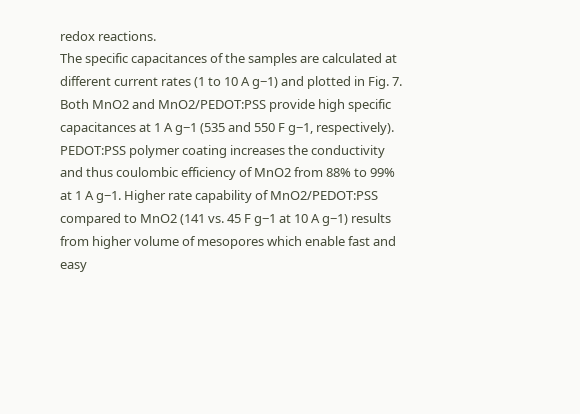redox reactions.
The specific capacitances of the samples are calculated at different current rates (1 to 10 A g−1) and plotted in Fig. 7. Both MnO2 and MnO2/PEDOT:PSS provide high specific capacitances at 1 A g−1 (535 and 550 F g−1, respectively). PEDOT:PSS polymer coating increases the conductivity and thus coulombic efficiency of MnO2 from 88% to 99% at 1 A g−1. Higher rate capability of MnO2/PEDOT:PSS compared to MnO2 (141 vs. 45 F g−1 at 10 A g−1) results from higher volume of mesopores which enable fast and easy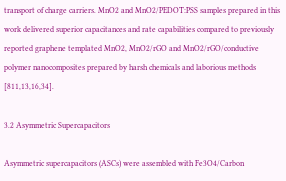transport of charge carriers. MnO2 and MnO2/PEDOT:PSS samples prepared in this work delivered superior capacitances and rate capabilities compared to previously reported graphene templated MnO2, MnO2/rGO and MnO2/rGO/conductive polymer nanocomposites prepared by harsh chemicals and laborious methods [811,13,16,34].

3.2 Asymmetric Supercapacitors

Asymmetric supercapacitors (ASCs) were assembled with Fe3O4/Carbon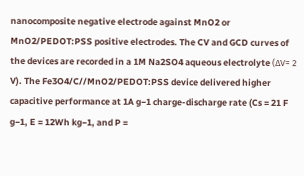nanocomposite negative electrode against MnO2 or MnO2/PEDOT:PSS positive electrodes. The CV and GCD curves of the devices are recorded in a 1M Na2SO4 aqueous electrolyte (ΔV= 2 V). The Fe3O4/C//MnO2/PEDOT:PSS device delivered higher capacitive performance at 1A g−1 charge-discharge rate (Cs = 21 F g−1, E = 12Wh kg−1, and P =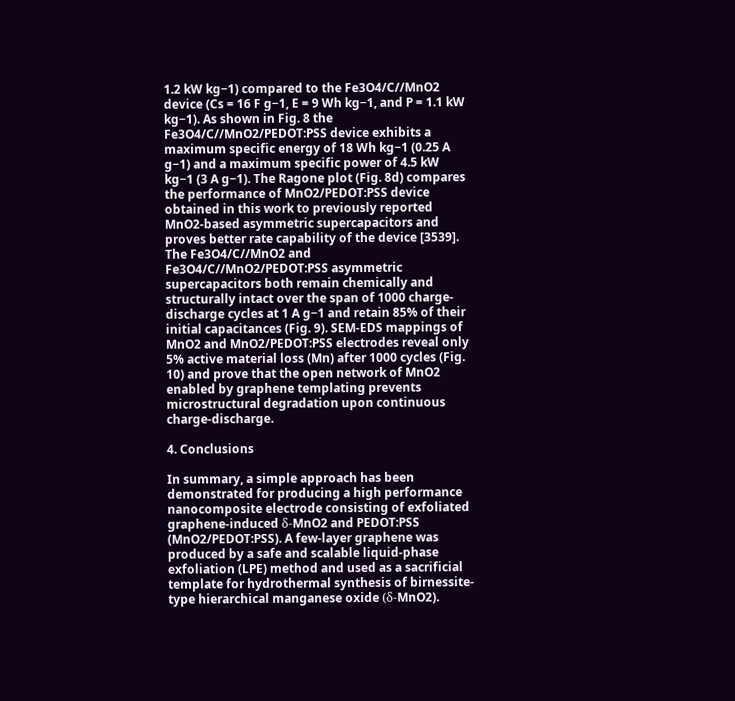1.2 kW kg−1) compared to the Fe3O4/C//MnO2 device (Cs = 16 F g−1, E = 9 Wh kg−1, and P = 1.1 kW kg−1). As shown in Fig. 8 the Fe3O4/C//MnO2/PEDOT:PSS device exhibits a maximum specific energy of 18 Wh kg−1 (0.25 A g−1) and a maximum specific power of 4.5 kW kg−1 (3 A g−1). The Ragone plot (Fig. 8d) compares the performance of MnO2/PEDOT:PSS device obtained in this work to previously reported MnO2-based asymmetric supercapacitors and proves better rate capability of the device [3539].
The Fe3O4/C//MnO2 and Fe3O4/C//MnO2/PEDOT:PSS asymmetric supercapacitors both remain chemically and structurally intact over the span of 1000 charge-discharge cycles at 1 A g−1 and retain 85% of their initial capacitances (Fig. 9). SEM-EDS mappings of MnO2 and MnO2/PEDOT:PSS electrodes reveal only 5% active material loss (Mn) after 1000 cycles (Fig. 10) and prove that the open network of MnO2 enabled by graphene templating prevents microstructural degradation upon continuous charge-discharge.

4. Conclusions

In summary, a simple approach has been demonstrated for producing a high performance nanocomposite electrode consisting of exfoliated graphene-induced δ-MnO2 and PEDOT:PSS (MnO2/PEDOT:PSS). A few-layer graphene was produced by a safe and scalable liquid-phase exfoliation (LPE) method and used as a sacrificial template for hydrothermal synthesis of birnessite-type hierarchical manganese oxide (δ-MnO2).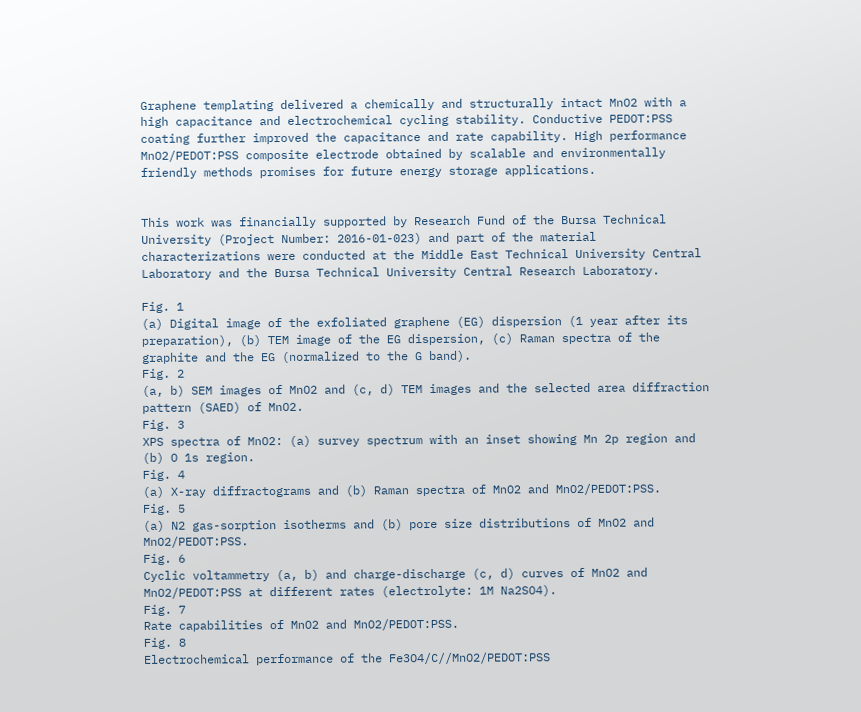Graphene templating delivered a chemically and structurally intact MnO2 with a high capacitance and electrochemical cycling stability. Conductive PEDOT:PSS coating further improved the capacitance and rate capability. High performance MnO2/PEDOT:PSS composite electrode obtained by scalable and environmentally friendly methods promises for future energy storage applications.


This work was financially supported by Research Fund of the Bursa Technical University (Project Number: 2016-01-023) and part of the material characterizations were conducted at the Middle East Technical University Central Laboratory and the Bursa Technical University Central Research Laboratory.

Fig. 1
(a) Digital image of the exfoliated graphene (EG) dispersion (1 year after its preparation), (b) TEM image of the EG dispersion, (c) Raman spectra of the graphite and the EG (normalized to the G band).
Fig. 2
(a, b) SEM images of MnO2 and (c, d) TEM images and the selected area diffraction pattern (SAED) of MnO2.
Fig. 3
XPS spectra of MnO2: (a) survey spectrum with an inset showing Mn 2p region and (b) O 1s region.
Fig. 4
(a) X-ray diffractograms and (b) Raman spectra of MnO2 and MnO2/PEDOT:PSS.
Fig. 5
(a) N2 gas-sorption isotherms and (b) pore size distributions of MnO2 and MnO2/PEDOT:PSS.
Fig. 6
Cyclic voltammetry (a, b) and charge-discharge (c, d) curves of MnO2 and MnO2/PEDOT:PSS at different rates (electrolyte: 1M Na2SO4).
Fig. 7
Rate capabilities of MnO2 and MnO2/PEDOT:PSS.
Fig. 8
Electrochemical performance of the Fe3O4/C//MnO2/PEDOT:PSS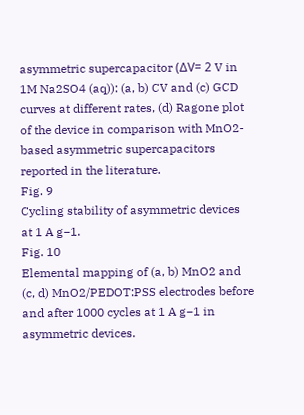asymmetric supercapacitor (ΔV= 2 V in 1M Na2SO4 (aq)): (a, b) CV and (c) GCD curves at different rates, (d) Ragone plot of the device in comparison with MnO2-based asymmetric supercapacitors reported in the literature.
Fig. 9
Cycling stability of asymmetric devices at 1 A g−1.
Fig. 10
Elemental mapping of (a, b) MnO2 and (c, d) MnO2/PEDOT:PSS electrodes before and after 1000 cycles at 1 A g−1 in asymmetric devices.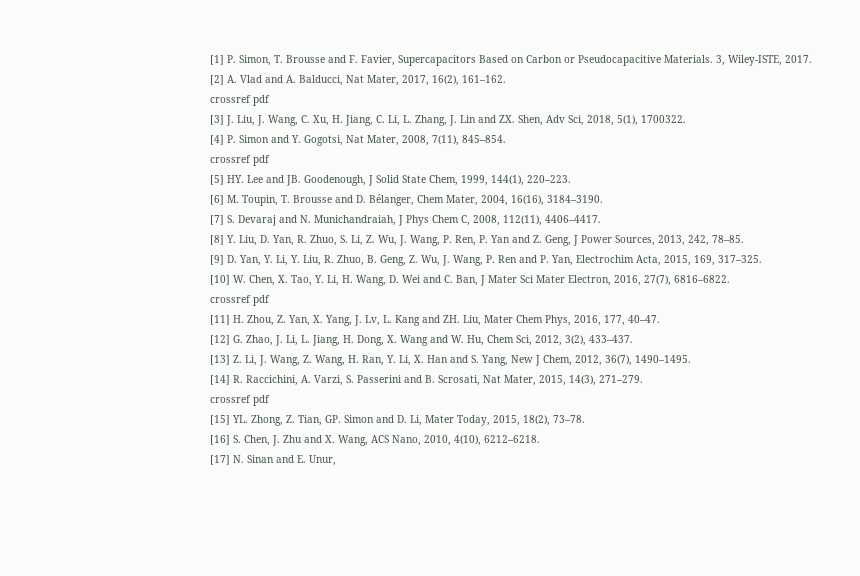[1] P. Simon, T. Brousse and F. Favier, Supercapacitors Based on Carbon or Pseudocapacitive Materials. 3, Wiley-ISTE, 2017.
[2] A. Vlad and A. Balducci, Nat Mater, 2017, 16(2), 161–162.
crossref pdf
[3] J. Liu, J. Wang, C. Xu, H. Jiang, C. Li, L. Zhang, J. Lin and ZX. Shen, Adv Sci, 2018, 5(1), 1700322.
[4] P. Simon and Y. Gogotsi, Nat Mater, 2008, 7(11), 845–854.
crossref pdf
[5] HY. Lee and JB. Goodenough, J Solid State Chem, 1999, 144(1), 220–223.
[6] M. Toupin, T. Brousse and D. Bélanger, Chem Mater, 2004, 16(16), 3184–3190.
[7] S. Devaraj and N. Munichandraiah, J Phys Chem C, 2008, 112(11), 4406–4417.
[8] Y. Liu, D. Yan, R. Zhuo, S. Li, Z. Wu, J. Wang, P. Ren, P. Yan and Z. Geng, J Power Sources, 2013, 242, 78–85.
[9] D. Yan, Y. Li, Y. Liu, R. Zhuo, B. Geng, Z. Wu, J. Wang, P. Ren and P. Yan, Electrochim Acta, 2015, 169, 317–325.
[10] W. Chen, X. Tao, Y. Li, H. Wang, D. Wei and C. Ban, J Mater Sci Mater Electron, 2016, 27(7), 6816–6822.
crossref pdf
[11] H. Zhou, Z. Yan, X. Yang, J. Lv, L. Kang and ZH. Liu, Mater Chem Phys, 2016, 177, 40–47.
[12] G. Zhao, J. Li, L. Jiang, H. Dong, X. Wang and W. Hu, Chem Sci, 2012, 3(2), 433–437.
[13] Z. Li, J. Wang, Z. Wang, H. Ran, Y. Li, X. Han and S. Yang, New J Chem, 2012, 36(7), 1490–1495.
[14] R. Raccichini, A. Varzi, S. Passerini and B. Scrosati, Nat Mater, 2015, 14(3), 271–279.
crossref pdf
[15] YL. Zhong, Z. Tian, GP. Simon and D. Li, Mater Today, 2015, 18(2), 73–78.
[16] S. Chen, J. Zhu and X. Wang, ACS Nano, 2010, 4(10), 6212–6218.
[17] N. Sinan and E. Unur,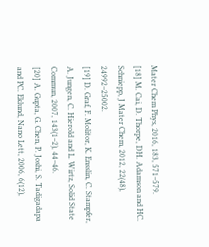Mater Chem Phys, 2016, 183, 571–579.
[18] M. Cai, D. Thorpe, DH. Adamson and HC. Schniepp, J Mater Chem, 2012, 22(48), 24992–25002.
[19] D. Graf, F. Molitor, K. Ensslin, C. Stampfer, A. Jungen, C. Hierold and L. Wirtz, Solid State Commun, 2007, 143(1–2), 44–46.
[20] A. Gupta, G. Chen, P. Joshi, S. Tadigadapa and PC. Eklund, Nano Lett, 2006, 6(12),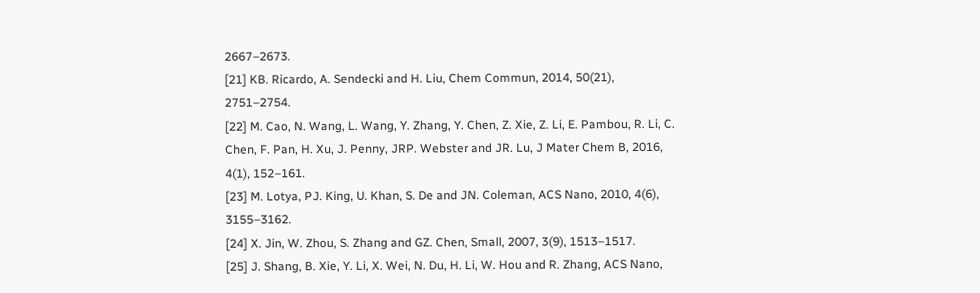2667–2673.
[21] KB. Ricardo, A. Sendecki and H. Liu, Chem Commun, 2014, 50(21), 2751–2754.
[22] M. Cao, N. Wang, L. Wang, Y. Zhang, Y. Chen, Z. Xie, Z. Li, E. Pambou, R. Li, C. Chen, F. Pan, H. Xu, J. Penny, JRP. Webster and JR. Lu, J Mater Chem B, 2016, 4(1), 152–161.
[23] M. Lotya, PJ. King, U. Khan, S. De and JN. Coleman, ACS Nano, 2010, 4(6), 3155–3162.
[24] X. Jin, W. Zhou, S. Zhang and GZ. Chen, Small, 2007, 3(9), 1513–1517.
[25] J. Shang, B. Xie, Y. Li, X. Wei, N. Du, H. Li, W. Hou and R. Zhang, ACS Nano,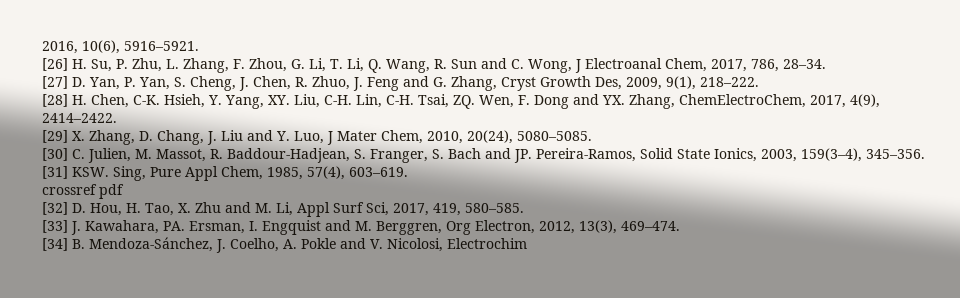2016, 10(6), 5916–5921.
[26] H. Su, P. Zhu, L. Zhang, F. Zhou, G. Li, T. Li, Q. Wang, R. Sun and C. Wong, J Electroanal Chem, 2017, 786, 28–34.
[27] D. Yan, P. Yan, S. Cheng, J. Chen, R. Zhuo, J. Feng and G. Zhang, Cryst Growth Des, 2009, 9(1), 218–222.
[28] H. Chen, C-K. Hsieh, Y. Yang, XY. Liu, C-H. Lin, C-H. Tsai, ZQ. Wen, F. Dong and YX. Zhang, ChemElectroChem, 2017, 4(9), 2414–2422.
[29] X. Zhang, D. Chang, J. Liu and Y. Luo, J Mater Chem, 2010, 20(24), 5080–5085.
[30] C. Julien, M. Massot, R. Baddour-Hadjean, S. Franger, S. Bach and JP. Pereira-Ramos, Solid State Ionics, 2003, 159(3–4), 345–356.
[31] KSW. Sing, Pure Appl Chem, 1985, 57(4), 603–619.
crossref pdf
[32] D. Hou, H. Tao, X. Zhu and M. Li, Appl Surf Sci, 2017, 419, 580–585.
[33] J. Kawahara, PA. Ersman, I. Engquist and M. Berggren, Org Electron, 2012, 13(3), 469–474.
[34] B. Mendoza-Sánchez, J. Coelho, A. Pokle and V. Nicolosi, Electrochim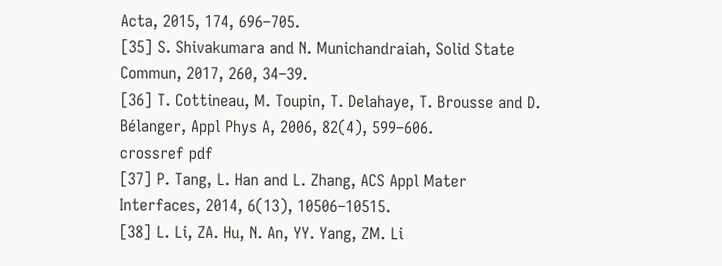Acta, 2015, 174, 696–705.
[35] S. Shivakumara and N. Munichandraiah, Solid State Commun, 2017, 260, 34–39.
[36] T. Cottineau, M. Toupin, T. Delahaye, T. Brousse and D. Bélanger, Appl Phys A, 2006, 82(4), 599–606.
crossref pdf
[37] P. Tang, L. Han and L. Zhang, ACS Appl Mater Interfaces, 2014, 6(13), 10506–10515.
[38] L. Li, ZA. Hu, N. An, YY. Yang, ZM. Li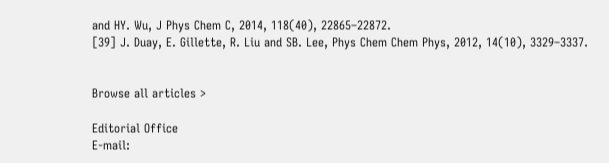and HY. Wu, J Phys Chem C, 2014, 118(40), 22865–22872.
[39] J. Duay, E. Gillette, R. Liu and SB. Lee, Phys Chem Chem Phys, 2012, 14(10), 3329–3337.


Browse all articles >

Editorial Office
E-mail: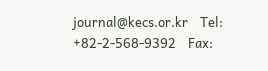journal@kecs.or.kr    Tel: +82-2-568-9392    Fax: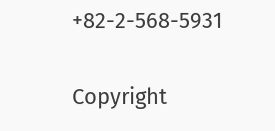+82-2-568-5931

Copyright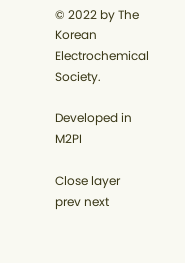© 2022 by The Korean Electrochemical Society.

Developed in M2PI

Close layer
prev next